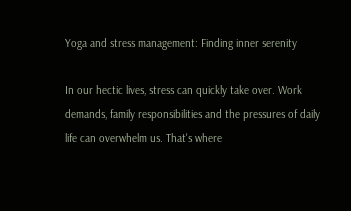Yoga and stress management: Finding inner serenity

In our hectic lives, stress can quickly take over. Work demands, family responsibilities and the pressures of daily life can overwhelm us. That's where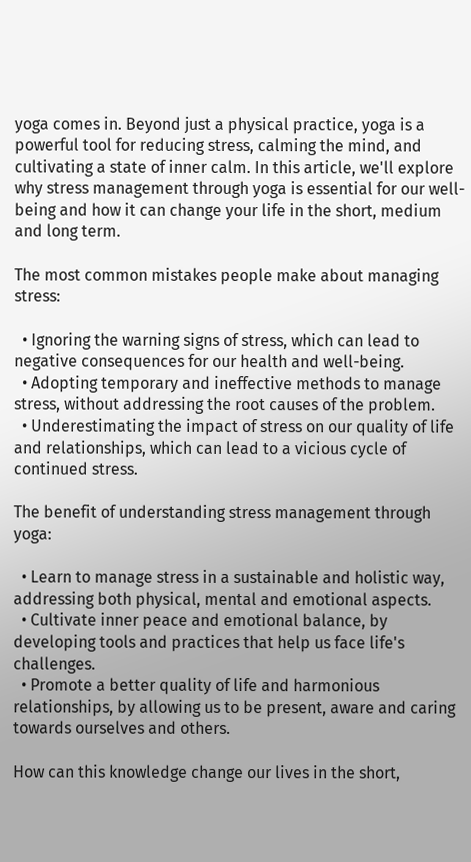yoga comes in. Beyond just a physical practice, yoga is a powerful tool for reducing stress, calming the mind, and cultivating a state of inner calm. In this article, we'll explore why stress management through yoga is essential for our well-being and how it can change your life in the short, medium and long term.

The most common mistakes people make about managing stress:

  • Ignoring the warning signs of stress, which can lead to negative consequences for our health and well-being.
  • Adopting temporary and ineffective methods to manage stress, without addressing the root causes of the problem.
  • Underestimating the impact of stress on our quality of life and relationships, which can lead to a vicious cycle of continued stress.

The benefit of understanding stress management through yoga:

  • Learn to manage stress in a sustainable and holistic way, addressing both physical, mental and emotional aspects.
  • Cultivate inner peace and emotional balance, by developing tools and practices that help us face life's challenges.
  • Promote a better quality of life and harmonious relationships, by allowing us to be present, aware and caring towards ourselves and others.

How can this knowledge change our lives in the short,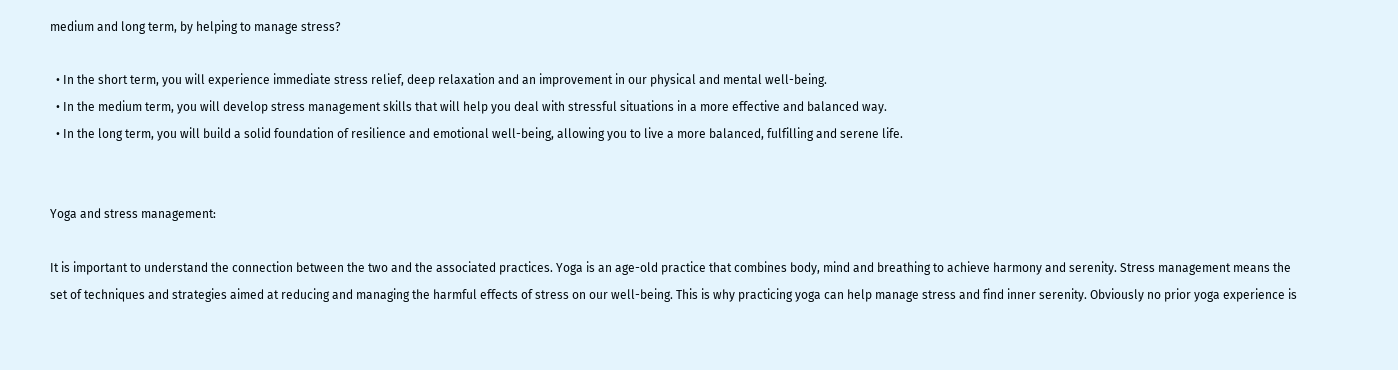medium and long term, by helping to manage stress?

  • In the short term, you will experience immediate stress relief, deep relaxation and an improvement in our physical and mental well-being.
  • In the medium term, you will develop stress management skills that will help you deal with stressful situations in a more effective and balanced way.
  • In the long term, you will build a solid foundation of resilience and emotional well-being, allowing you to live a more balanced, fulfilling and serene life.


Yoga and stress management:

It is important to understand the connection between the two and the associated practices. Yoga is an age-old practice that combines body, mind and breathing to achieve harmony and serenity. Stress management means the set of techniques and strategies aimed at reducing and managing the harmful effects of stress on our well-being. This is why practicing yoga can help manage stress and find inner serenity. Obviously no prior yoga experience is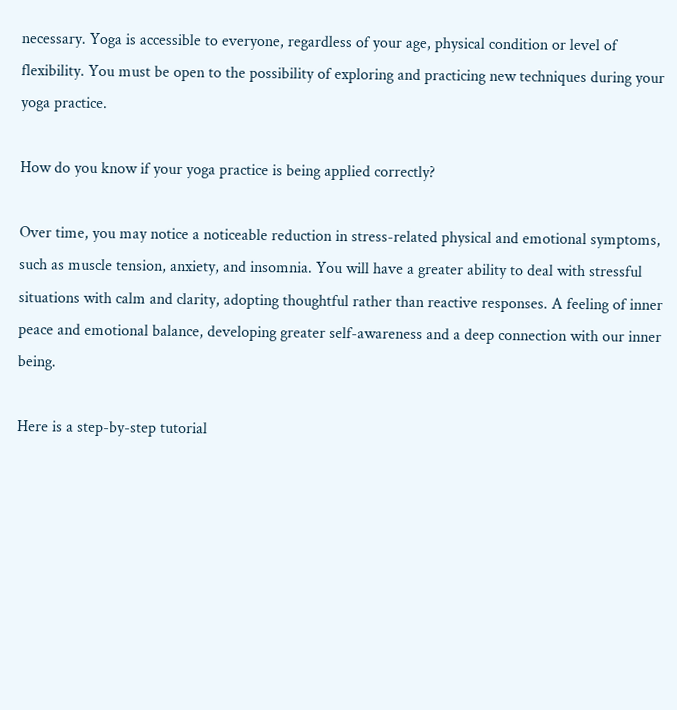necessary. Yoga is accessible to everyone, regardless of your age, physical condition or level of flexibility. You must be open to the possibility of exploring and practicing new techniques during your yoga practice.

How do you know if your yoga practice is being applied correctly?

Over time, you may notice a noticeable reduction in stress-related physical and emotional symptoms, such as muscle tension, anxiety, and insomnia. You will have a greater ability to deal with stressful situations with calm and clarity, adopting thoughtful rather than reactive responses. A feeling of inner peace and emotional balance, developing greater self-awareness and a deep connection with our inner being.

Here is a step-by-step tutorial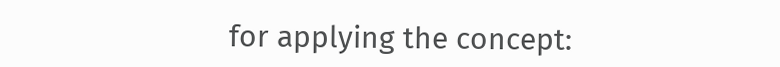for applying the concept: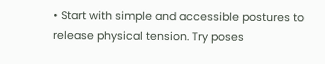• Start with simple and accessible postures to release physical tension. Try poses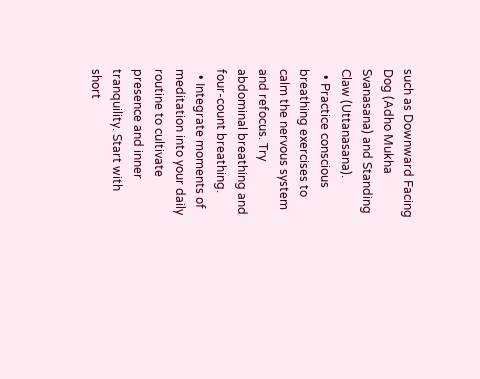such as Downward Facing Dog (Adho Mukha Svanasana) and Standing Claw (Uttanasana).
  • Practice conscious breathing exercises to calm the nervous system and refocus. Try abdominal breathing and four-count breathing.
  • Integrate moments of meditation into your daily routine to cultivate presence and inner tranquility. Start with short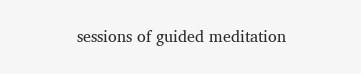sessions of guided meditation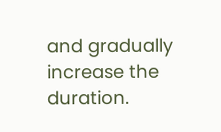and gradually increase the duration.